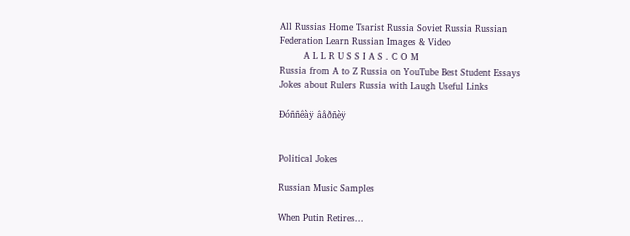All Russias Home Tsarist Russia Soviet Russia Russian Federation Learn Russian Images & Video
        A L L R U S S I A S . C O M
Russia from A to Z Russia on YouTube Best Student Essays Jokes about Rulers Russia with Laugh Useful Links

Ðóññêàÿ âåðñèÿ


Political Jokes

Russian Music Samples

When Putin Retires...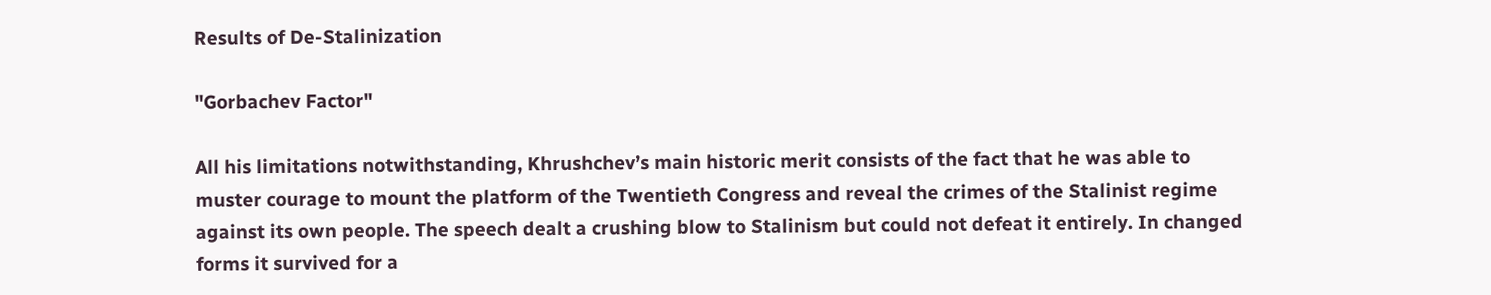Results of De-Stalinization

"Gorbachev Factor"

All his limitations notwithstanding, Khrushchev’s main historic merit consists of the fact that he was able to muster courage to mount the platform of the Twentieth Congress and reveal the crimes of the Stalinist regime against its own people. The speech dealt a crushing blow to Stalinism but could not defeat it entirely. In changed forms it survived for a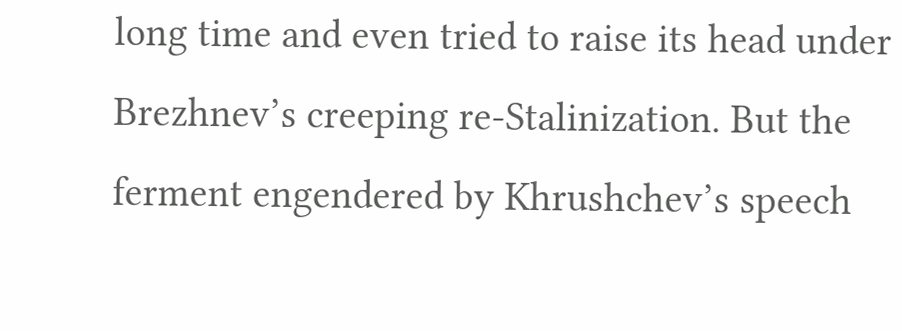long time and even tried to raise its head under Brezhnev’s creeping re-Stalinization. But the ferment engendered by Khrushchev’s speech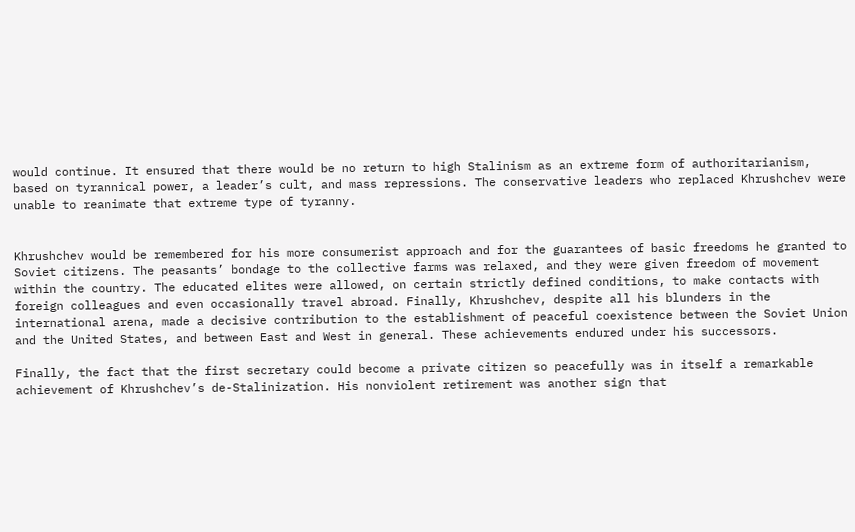would continue. It ensured that there would be no return to high Stalinism as an extreme form of authoritarianism, based on tyrannical power, a leader’s cult, and mass repressions. The conservative leaders who replaced Khrushchev were unable to reanimate that extreme type of tyranny.


Khrushchev would be remembered for his more consumerist approach and for the guarantees of basic freedoms he granted to Soviet citizens. The peasants’ bondage to the collective farms was relaxed, and they were given freedom of movement within the country. The educated elites were allowed, on certain strictly defined conditions, to make contacts with foreign colleagues and even occasionally travel abroad. Finally, Khrushchev, despite all his blunders in the international arena, made a decisive contribution to the establishment of peaceful coexistence between the Soviet Union and the United States, and between East and West in general. These achievements endured under his successors.

Finally, the fact that the first secretary could become a private citizen so peacefully was in itself a remarkable achievement of Khrushchev’s de-Stalinization. His nonviolent retirement was another sign that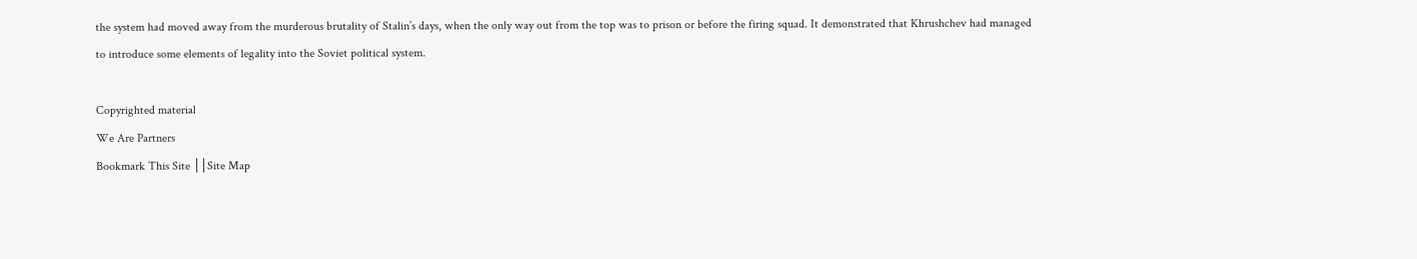the system had moved away from the murderous brutality of Stalin’s days, when the only way out from the top was to prison or before the firing squad. It demonstrated that Khrushchev had managed to introduce some elements of legality into the Soviet political system.

Copyrighted material
We Are Partners
Bookmark This Site ││Site Map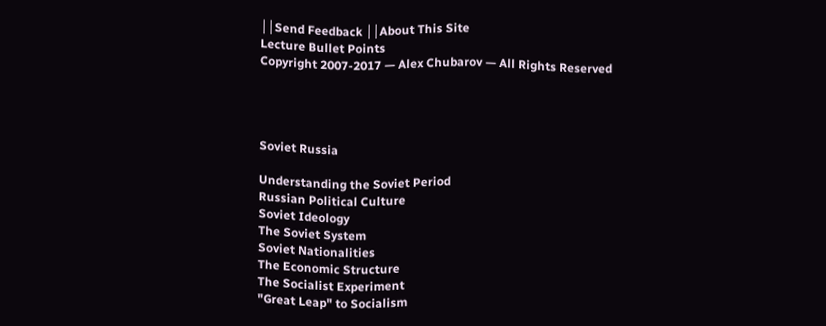││Send Feedback ││About This Site
Lecture Bullet Points
Copyright 2007-2017 — Alex Chubarov — All Rights Reserved




Soviet Russia

Understanding the Soviet Period
Russian Political Culture
Soviet Ideology
The Soviet System
Soviet Nationalities
The Economic Structure
The Socialist Experiment
"Great Leap" to Socialism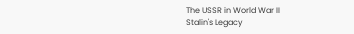The USSR in World War II
Stalin's Legacy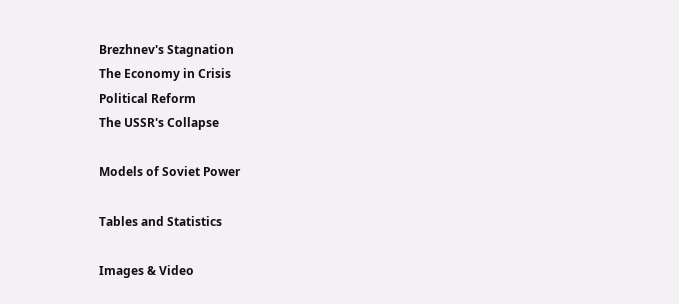Brezhnev's Stagnation
The Economy in Crisis
Political Reform
The USSR's Collapse

Models of Soviet Power

Tables and Statistics

Images & Video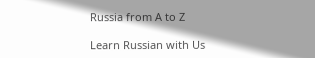Russia from A to Z

Learn Russian with Us